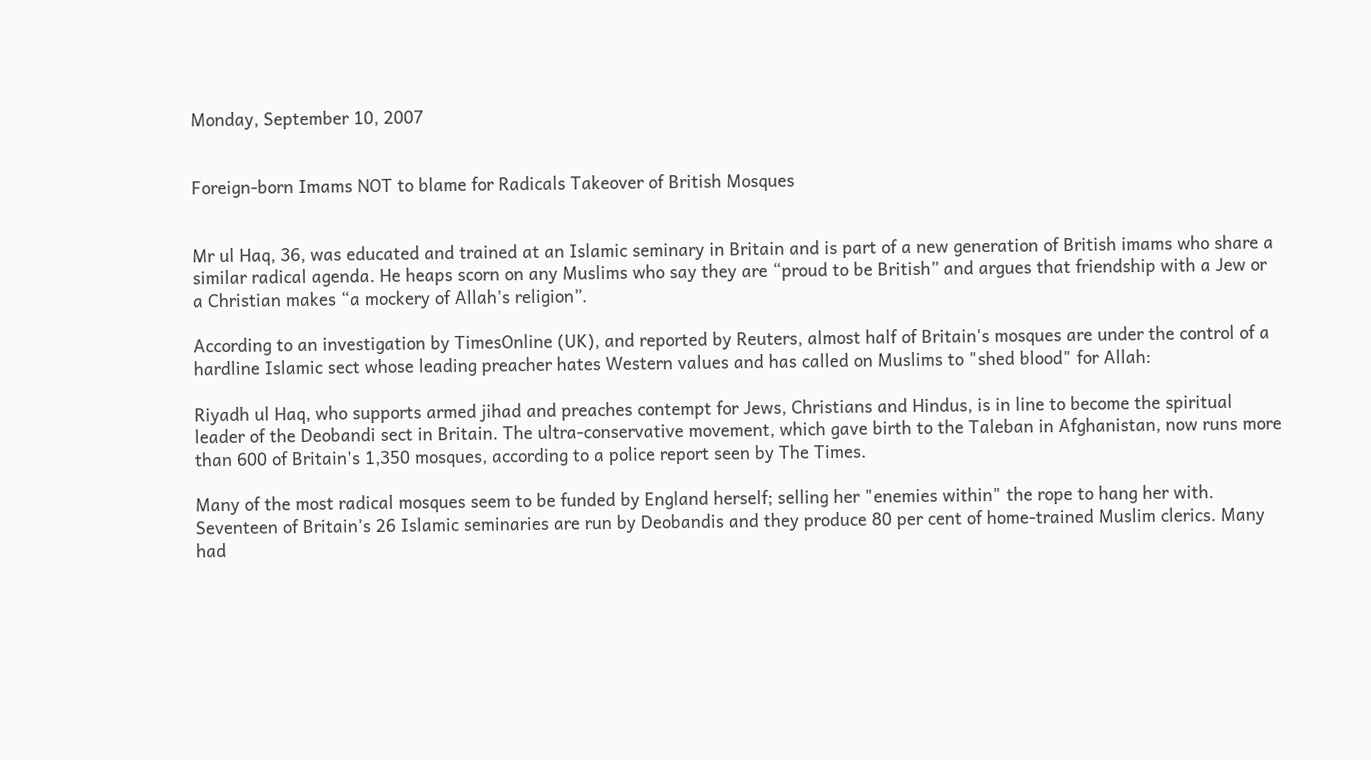Monday, September 10, 2007


Foreign-born Imams NOT to blame for Radicals Takeover of British Mosques


Mr ul Haq, 36, was educated and trained at an Islamic seminary in Britain and is part of a new generation of British imams who share a similar radical agenda. He heaps scorn on any Muslims who say they are “proud to be British” and argues that friendship with a Jew or a Christian makes “a mockery of Allah’s religion”.

According to an investigation by TimesOnline (UK), and reported by Reuters, almost half of Britain's mosques are under the control of a hardline Islamic sect whose leading preacher hates Western values and has called on Muslims to "shed blood" for Allah:

Riyadh ul Haq, who supports armed jihad and preaches contempt for Jews, Christians and Hindus, is in line to become the spiritual leader of the Deobandi sect in Britain. The ultra-conservative movement, which gave birth to the Taleban in Afghanistan, now runs more than 600 of Britain's 1,350 mosques, according to a police report seen by The Times.

Many of the most radical mosques seem to be funded by England herself; selling her "enemies within" the rope to hang her with.
Seventeen of Britain’s 26 Islamic seminaries are run by Deobandis and they produce 80 per cent of home-trained Muslim clerics. Many had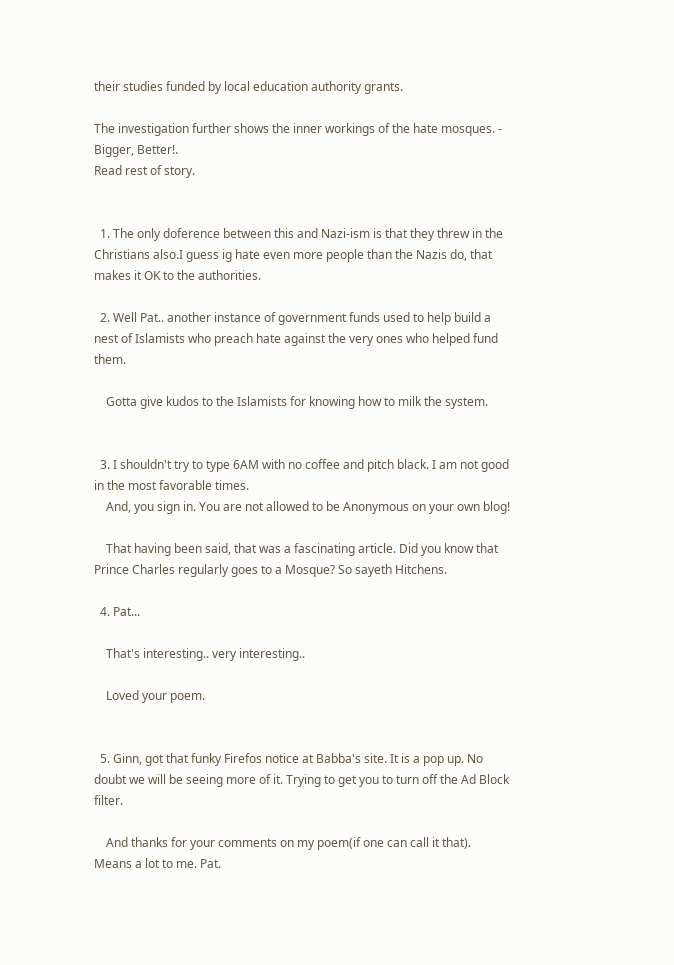their studies funded by local education authority grants.

The investigation further shows the inner workings of the hate mosques. - Bigger, Better!.
Read rest of story.


  1. The only doference between this and Nazi-ism is that they threw in the Christians also.I guess ig hate even more people than the Nazis do, that makes it OK to the authorities.

  2. Well Pat.. another instance of government funds used to help build a nest of Islamists who preach hate against the very ones who helped fund them.

    Gotta give kudos to the Islamists for knowing how to milk the system.


  3. I shouldn't try to type 6AM with no coffee and pitch black. I am not good in the most favorable times.
    And, you sign in. You are not allowed to be Anonymous on your own blog!

    That having been said, that was a fascinating article. Did you know that Prince Charles regularly goes to a Mosque? So sayeth Hitchens.

  4. Pat...

    That's interesting.. very interesting..

    Loved your poem.


  5. Ginn, got that funky Firefos notice at Babba's site. It is a pop up. No doubt we will be seeing more of it. Trying to get you to turn off the Ad Block filter.

    And thanks for your comments on my poem(if one can call it that). Means a lot to me. Pat.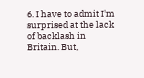6. I have to admit I'm surprised at the lack of backlash in Britain. But,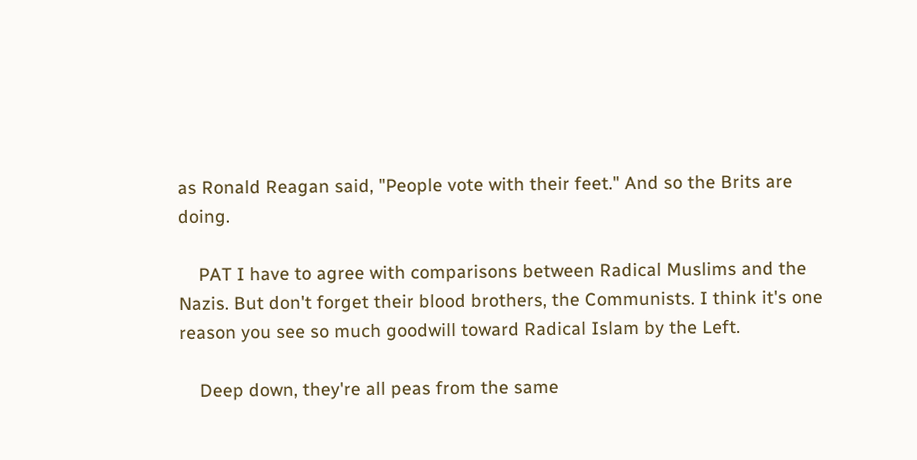as Ronald Reagan said, "People vote with their feet." And so the Brits are doing.

    PAT I have to agree with comparisons between Radical Muslims and the Nazis. But don't forget their blood brothers, the Communists. I think it's one reason you see so much goodwill toward Radical Islam by the Left.

    Deep down, they're all peas from the same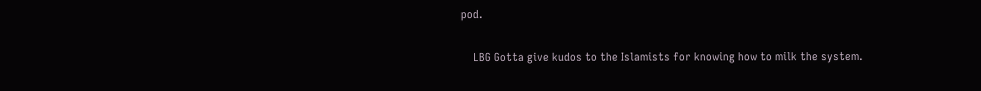pod.

    LBG Gotta give kudos to the Islamists for knowing how to milk the system.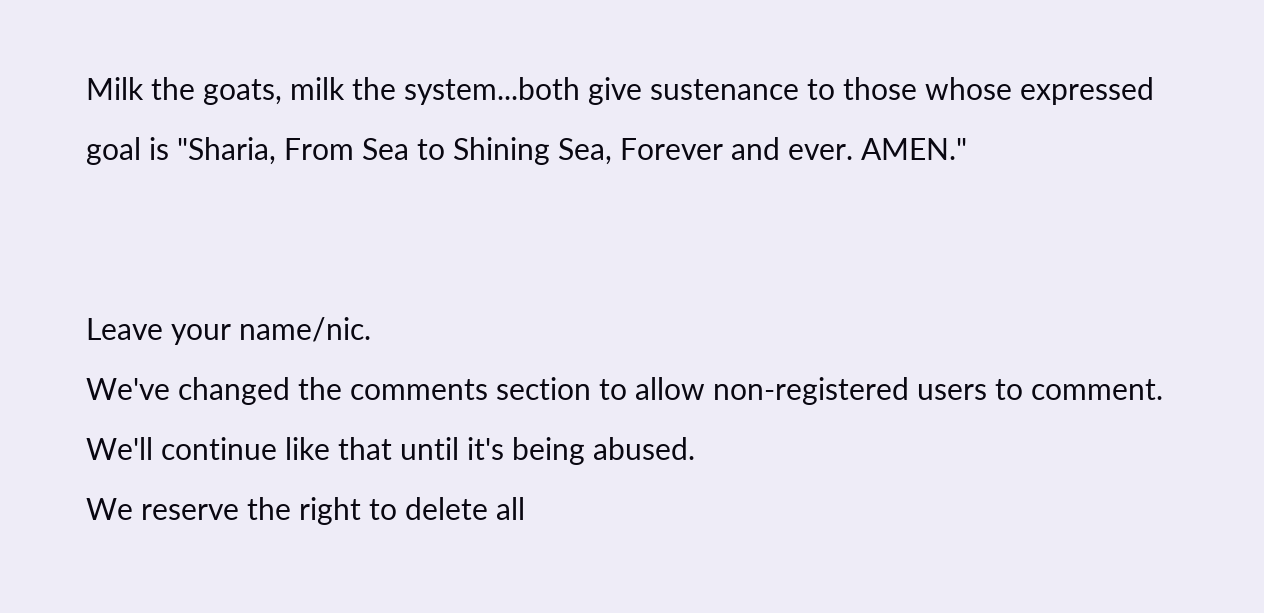Milk the goats, milk the system...both give sustenance to those whose expressed goal is "Sharia, From Sea to Shining Sea, Forever and ever. AMEN."


Leave your name/nic.
We've changed the comments section to allow non-registered users to comment.
We'll continue like that until it's being abused.
We reserve the right to delete all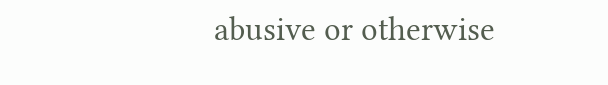abusive or otherwise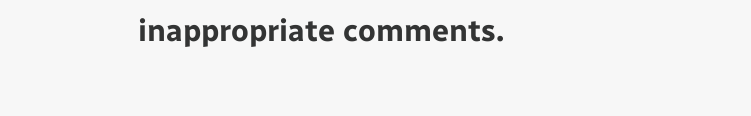inappropriate comments.